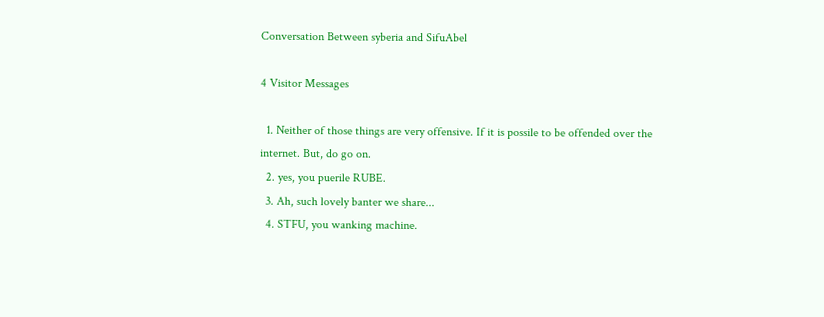Conversation Between syberia and SifuAbel

4 Visitor Messages

  1. Neither of those things are very offensive. If it is possile to be offended over the internet. But, do go on.
  2. yes, you puerile RUBE.
  3. Ah, such lovely banter we share...
  4. STFU, you wanking machine.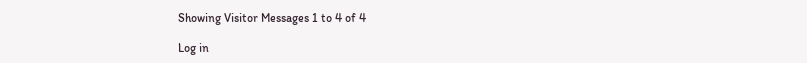Showing Visitor Messages 1 to 4 of 4

Log in